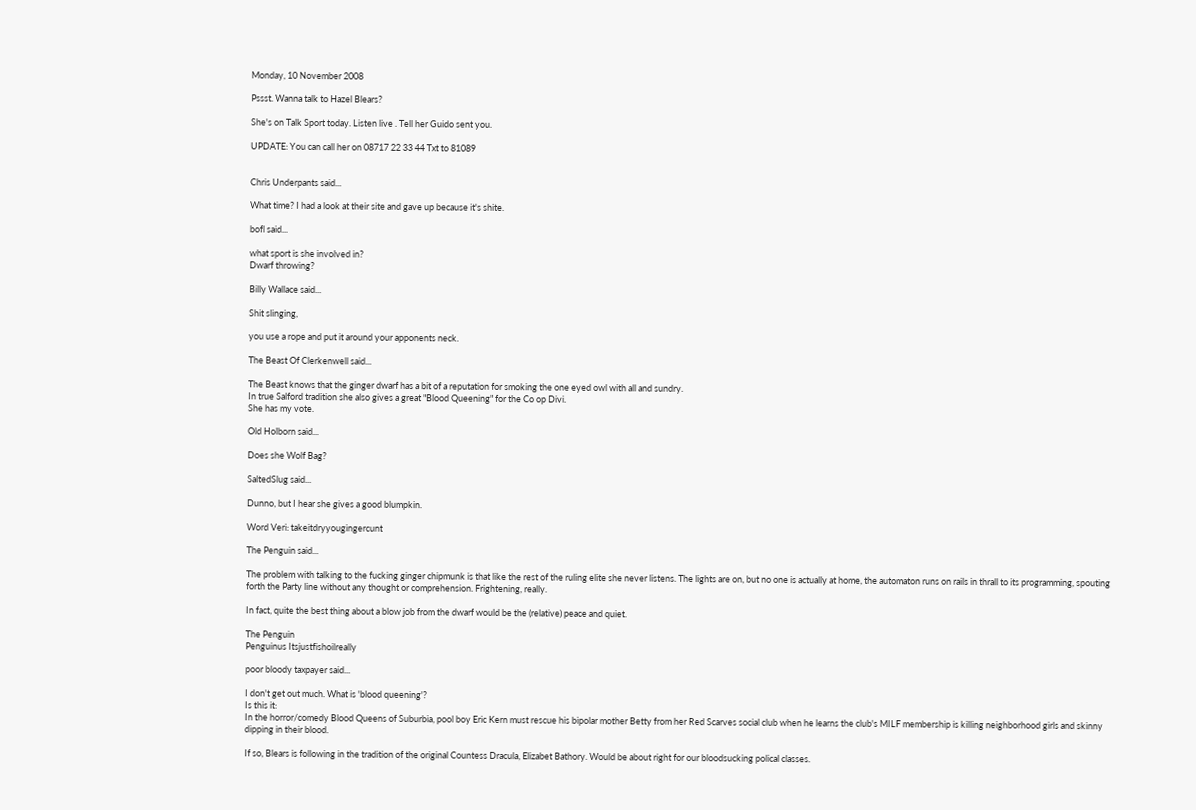Monday, 10 November 2008

Pssst. Wanna talk to Hazel Blears?

She's on Talk Sport today. Listen live . Tell her Guido sent you.

UPDATE: You can call her on 08717 22 33 44 Txt to 81089


Chris Underpants said...

What time? I had a look at their site and gave up because it's shite.

bofl said...

what sport is she involved in?
Dwarf throwing?

Billy Wallace said...

Shit slinging,

you use a rope and put it around your apponents neck.

The Beast Of Clerkenwell said...

The Beast knows that the ginger dwarf has a bit of a reputation for smoking the one eyed owl with all and sundry.
In true Salford tradition she also gives a great "Blood Queening" for the Co op Divi.
She has my vote.

Old Holborn said...

Does she Wolf Bag?

SaltedSlug said...

Dunno, but I hear she gives a good blumpkin.

Word Veri: takeitdryyougingercunt

The Penguin said...

The problem with talking to the fucking ginger chipmunk is that like the rest of the ruling elite she never listens. The lights are on, but no one is actually at home, the automaton runs on rails in thrall to its programming, spouting forth the Party line without any thought or comprehension. Frightening, really.

In fact, quite the best thing about a blow job from the dwarf would be the (relative) peace and quiet.

The Penguin
Penguinus Itsjustfishoilreally

poor bloody taxpayer said...

I don't get out much. What is 'blood queening'?
Is this it:
In the horror/comedy Blood Queens of Suburbia, pool boy Eric Kern must rescue his bipolar mother Betty from her Red Scarves social club when he learns the club's MILF membership is killing neighborhood girls and skinny dipping in their blood.

If so, Blears is following in the tradition of the original Countess Dracula, Elizabet Bathory. Would be about right for our bloodsucking polical classes.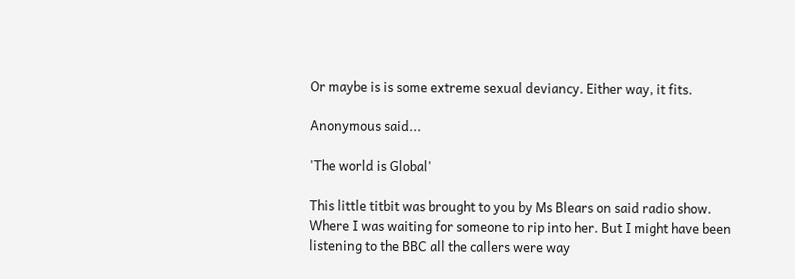Or maybe is is some extreme sexual deviancy. Either way, it fits.

Anonymous said...

'The world is Global'

This little titbit was brought to you by Ms Blears on said radio show. Where I was waiting for someone to rip into her. But I might have been listening to the BBC all the callers were way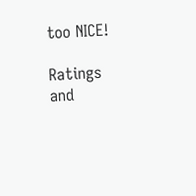too NICE!

Ratings and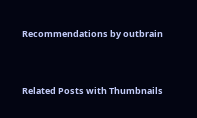Recommendations by outbrain


Related Posts with Thumbnails